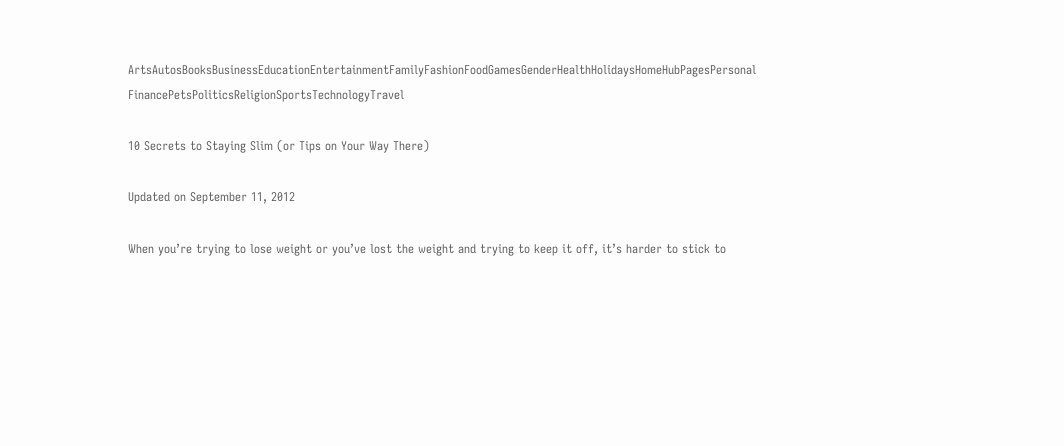ArtsAutosBooksBusinessEducationEntertainmentFamilyFashionFoodGamesGenderHealthHolidaysHomeHubPagesPersonal FinancePetsPoliticsReligionSportsTechnologyTravel

10 Secrets to Staying Slim (or Tips on Your Way There)

Updated on September 11, 2012

When you’re trying to lose weight or you’ve lost the weight and trying to keep it off, it’s harder to stick to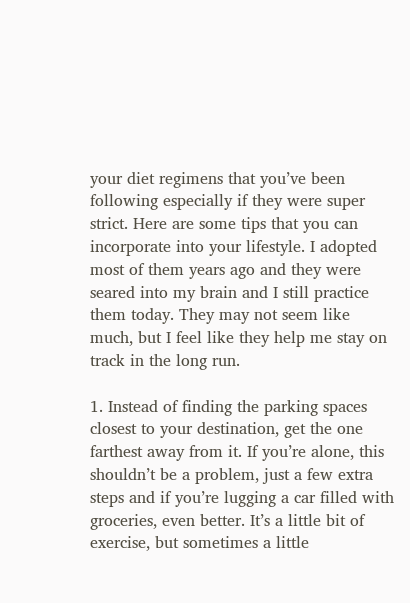your diet regimens that you’ve been following especially if they were super strict. Here are some tips that you can incorporate into your lifestyle. I adopted most of them years ago and they were seared into my brain and I still practice them today. They may not seem like much, but I feel like they help me stay on track in the long run.

1. Instead of finding the parking spaces closest to your destination, get the one farthest away from it. If you’re alone, this shouldn’t be a problem, just a few extra steps and if you’re lugging a car filled with groceries, even better. It’s a little bit of exercise, but sometimes a little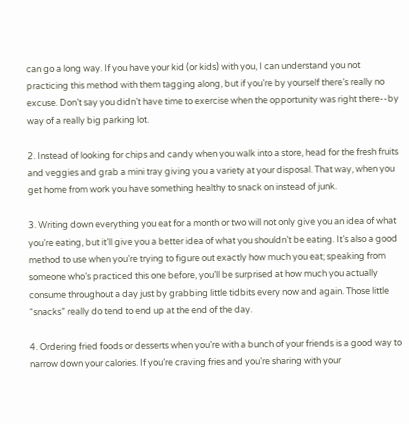can go a long way. If you have your kid (or kids) with you, I can understand you not practicing this method with them tagging along, but if you’re by yourself there’s really no excuse. Don’t say you didn’t have time to exercise when the opportunity was right there--by way of a really big parking lot.

2. Instead of looking for chips and candy when you walk into a store, head for the fresh fruits and veggies and grab a mini tray giving you a variety at your disposal. That way, when you get home from work you have something healthy to snack on instead of junk.

3. Writing down everything you eat for a month or two will not only give you an idea of what you’re eating, but it’ll give you a better idea of what you shouldn’t be eating. It’s also a good method to use when you’re trying to figure out exactly how much you eat; speaking from someone who’s practiced this one before, you’ll be surprised at how much you actually consume throughout a day just by grabbing little tidbits every now and again. Those little “snacks” really do tend to end up at the end of the day.

4. Ordering fried foods or desserts when you’re with a bunch of your friends is a good way to narrow down your calories. If you’re craving fries and you’re sharing with your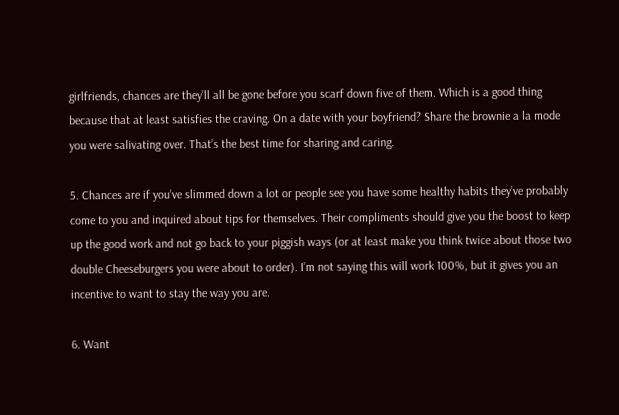girlfriends, chances are they’ll all be gone before you scarf down five of them. Which is a good thing because that at least satisfies the craving. On a date with your boyfriend? Share the brownie a la mode you were salivating over. That’s the best time for sharing and caring.

5. Chances are if you’ve slimmed down a lot or people see you have some healthy habits they’ve probably come to you and inquired about tips for themselves. Their compliments should give you the boost to keep up the good work and not go back to your piggish ways (or at least make you think twice about those two double Cheeseburgers you were about to order). I’m not saying this will work 100%, but it gives you an incentive to want to stay the way you are.

6. Want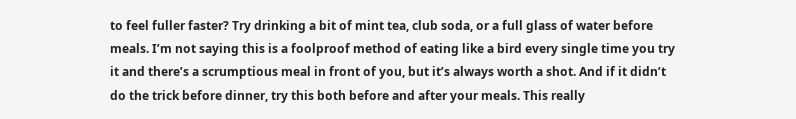to feel fuller faster? Try drinking a bit of mint tea, club soda, or a full glass of water before meals. I’m not saying this is a foolproof method of eating like a bird every single time you try it and there’s a scrumptious meal in front of you, but it’s always worth a shot. And if it didn’t do the trick before dinner, try this both before and after your meals. This really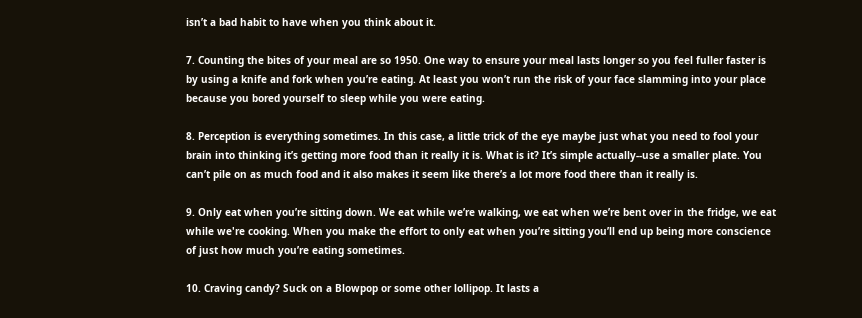isn’t a bad habit to have when you think about it.

7. Counting the bites of your meal are so 1950. One way to ensure your meal lasts longer so you feel fuller faster is by using a knife and fork when you’re eating. At least you won’t run the risk of your face slamming into your place because you bored yourself to sleep while you were eating.

8. Perception is everything sometimes. In this case, a little trick of the eye maybe just what you need to fool your brain into thinking it’s getting more food than it really it is. What is it? It’s simple actually--use a smaller plate. You can’t pile on as much food and it also makes it seem like there’s a lot more food there than it really is.

9. Only eat when you’re sitting down. We eat while we’re walking, we eat when we’re bent over in the fridge, we eat while we're cooking. When you make the effort to only eat when you’re sitting you’ll end up being more conscience of just how much you’re eating sometimes.

10. Craving candy? Suck on a Blowpop or some other lollipop. It lasts a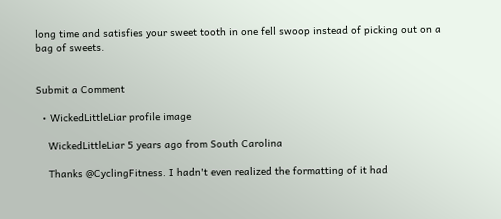long time and satisfies your sweet tooth in one fell swoop instead of picking out on a bag of sweets.


Submit a Comment

  • WickedLittleLiar profile image

    WickedLittleLiar 5 years ago from South Carolina

    Thanks @CyclingFitness. I hadn't even realized the formatting of it had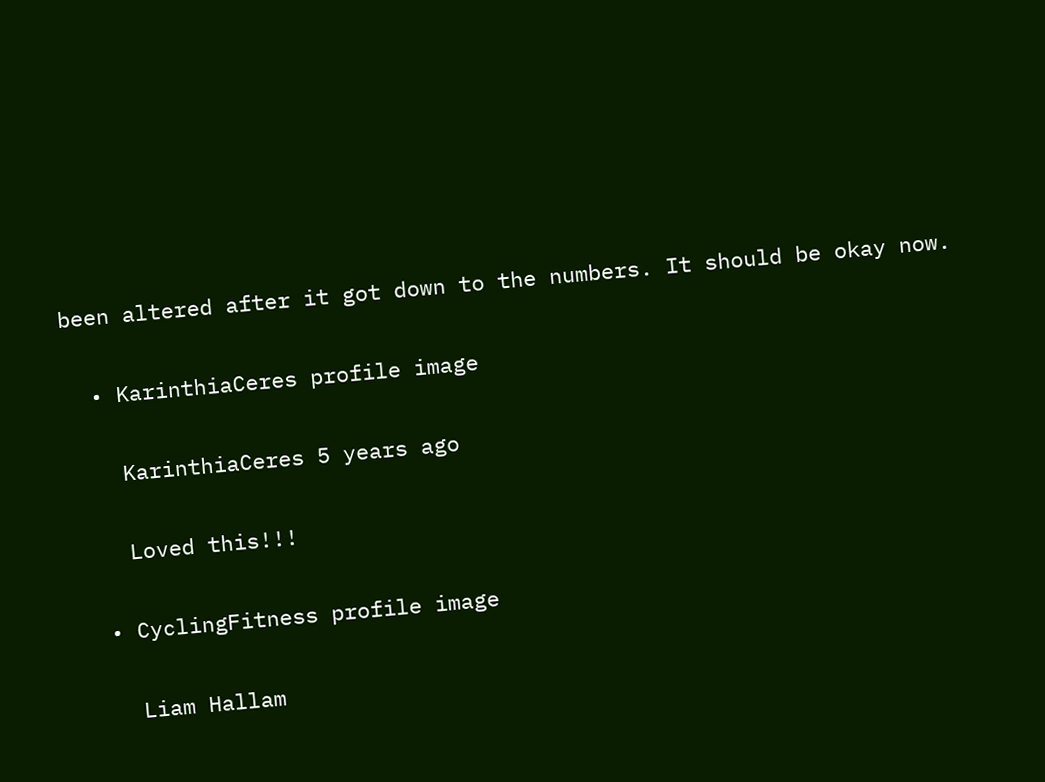been altered after it got down to the numbers. It should be okay now.

  • KarinthiaCeres profile image

    KarinthiaCeres 5 years ago

    Loved this!!!

  • CyclingFitness profile image

    Liam Hallam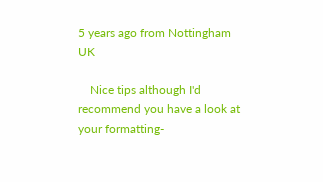5 years ago from Nottingham UK

    Nice tips although I'd recommend you have a look at your formatting-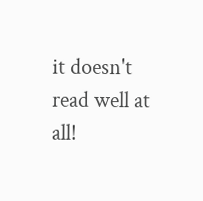it doesn't read well at all!